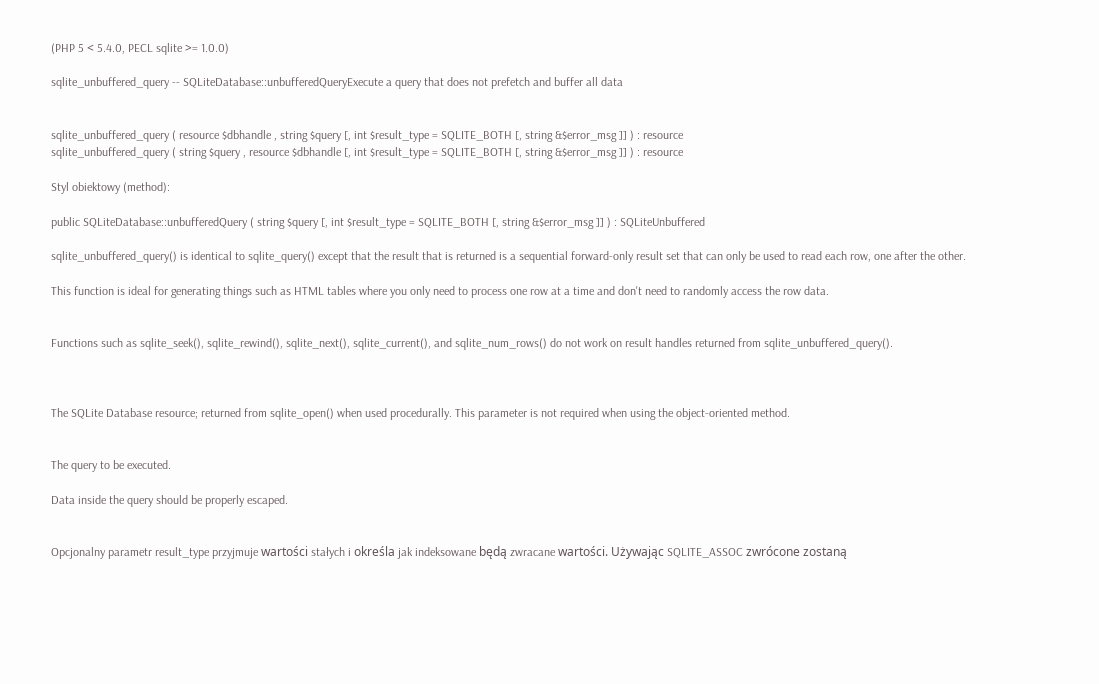(PHP 5 < 5.4.0, PECL sqlite >= 1.0.0)

sqlite_unbuffered_query -- SQLiteDatabase::unbufferedQueryExecute a query that does not prefetch and buffer all data


sqlite_unbuffered_query ( resource $dbhandle , string $query [, int $result_type = SQLITE_BOTH [, string &$error_msg ]] ) : resource
sqlite_unbuffered_query ( string $query , resource $dbhandle [, int $result_type = SQLITE_BOTH [, string &$error_msg ]] ) : resource

Styl obiektowy (method):

public SQLiteDatabase::unbufferedQuery ( string $query [, int $result_type = SQLITE_BOTH [, string &$error_msg ]] ) : SQLiteUnbuffered

sqlite_unbuffered_query() is identical to sqlite_query() except that the result that is returned is a sequential forward-only result set that can only be used to read each row, one after the other.

This function is ideal for generating things such as HTML tables where you only need to process one row at a time and don't need to randomly access the row data.


Functions such as sqlite_seek(), sqlite_rewind(), sqlite_next(), sqlite_current(), and sqlite_num_rows() do not work on result handles returned from sqlite_unbuffered_query().



The SQLite Database resource; returned from sqlite_open() when used procedurally. This parameter is not required when using the object-oriented method.


The query to be executed.

Data inside the query should be properly escaped.


Opcjonalny parametr result_type przyjmuje wartości stałych i określa jak indeksowane będą zwracane wartości. Używając SQLITE_ASSOC zwrócone zostaną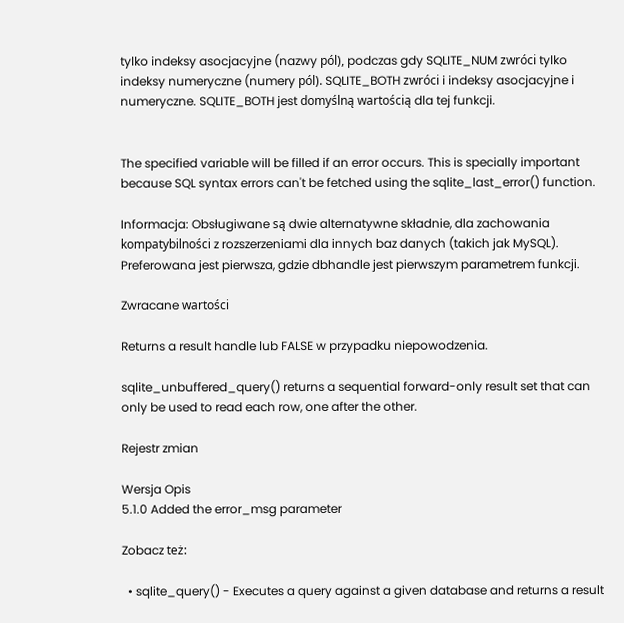tylko indeksy asocjacyjne (nazwy pól), podczas gdy SQLITE_NUM zwróci tylko indeksy numeryczne (numery pól). SQLITE_BOTH zwróci i indeksy asocjacyjne i numeryczne. SQLITE_BOTH jest domyślną wartością dla tej funkcji.


The specified variable will be filled if an error occurs. This is specially important because SQL syntax errors can't be fetched using the sqlite_last_error() function.

Informacja: Obsługiwane są dwie alternatywne składnie, dla zachowania kompatybilności z rozszerzeniami dla innych baz danych (takich jak MySQL). Preferowana jest pierwsza, gdzie dbhandle jest pierwszym parametrem funkcji.

Zwracane wartości

Returns a result handle lub FALSE w przypadku niepowodzenia.

sqlite_unbuffered_query() returns a sequential forward-only result set that can only be used to read each row, one after the other.

Rejestr zmian

Wersja Opis
5.1.0 Added the error_msg parameter

Zobacz też:

  • sqlite_query() - Executes a query against a given database and returns a result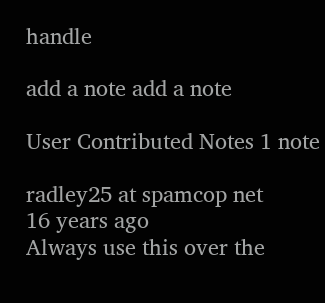handle

add a note add a note

User Contributed Notes 1 note

radley25 at spamcop net
16 years ago
Always use this over the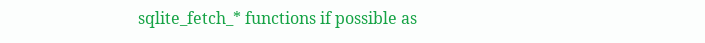sqlite_fetch_* functions if possible as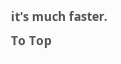it's much faster.
To Top